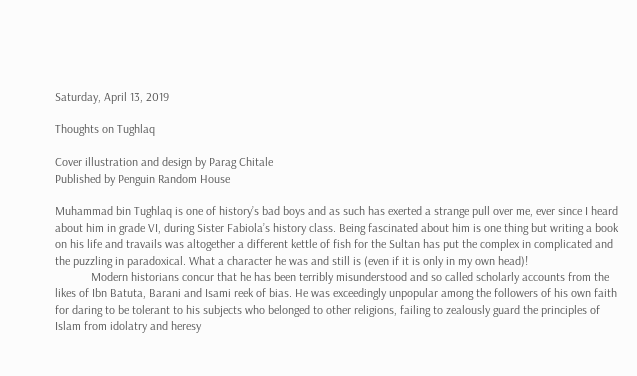Saturday, April 13, 2019

Thoughts on Tughlaq

Cover illustration and design by Parag Chitale
Published by Penguin Random House

Muhammad bin Tughlaq is one of history’s bad boys and as such has exerted a strange pull over me, ever since I heard about him in grade VI, during Sister Fabiola’s history class. Being fascinated about him is one thing but writing a book on his life and travails was altogether a different kettle of fish for the Sultan has put the complex in complicated and the puzzling in paradoxical. What a character he was and still is (even if it is only in my own head)!
            Modern historians concur that he has been terribly misunderstood and so called scholarly accounts from the likes of Ibn Batuta, Barani and Isami reek of bias. He was exceedingly unpopular among the followers of his own faith for daring to be tolerant to his subjects who belonged to other religions, failing to zealously guard the principles of Islam from idolatry and heresy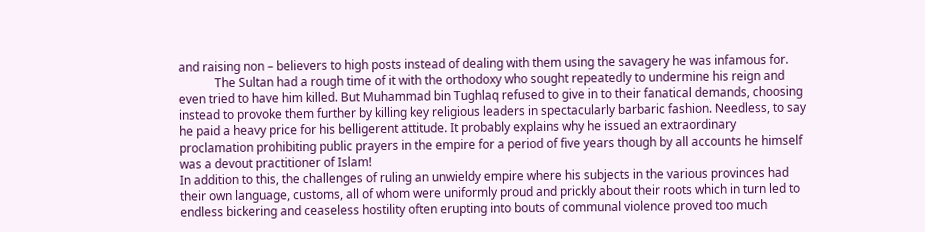and raising non – believers to high posts instead of dealing with them using the savagery he was infamous for.
            The Sultan had a rough time of it with the orthodoxy who sought repeatedly to undermine his reign and even tried to have him killed. But Muhammad bin Tughlaq refused to give in to their fanatical demands, choosing instead to provoke them further by killing key religious leaders in spectacularly barbaric fashion. Needless, to say he paid a heavy price for his belligerent attitude. It probably explains why he issued an extraordinary proclamation prohibiting public prayers in the empire for a period of five years though by all accounts he himself was a devout practitioner of Islam!
In addition to this, the challenges of ruling an unwieldy empire where his subjects in the various provinces had their own language, customs, all of whom were uniformly proud and prickly about their roots which in turn led to endless bickering and ceaseless hostility often erupting into bouts of communal violence proved too much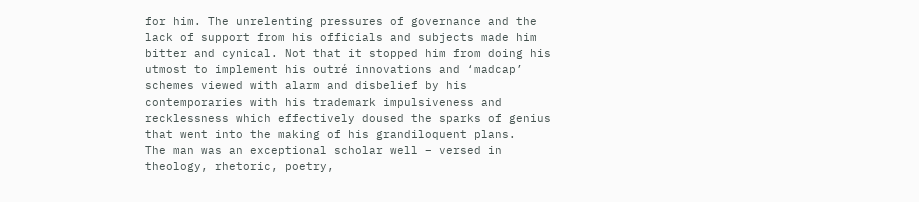for him. The unrelenting pressures of governance and the lack of support from his officials and subjects made him bitter and cynical. Not that it stopped him from doing his utmost to implement his outré innovations and ‘madcap’ schemes viewed with alarm and disbelief by his contemporaries with his trademark impulsiveness and recklessness which effectively doused the sparks of genius that went into the making of his grandiloquent plans.
The man was an exceptional scholar well – versed in theology, rhetoric, poetry,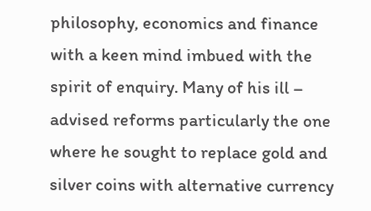philosophy, economics and finance with a keen mind imbued with the spirit of enquiry. Many of his ill – advised reforms particularly the one where he sought to replace gold and silver coins with alternative currency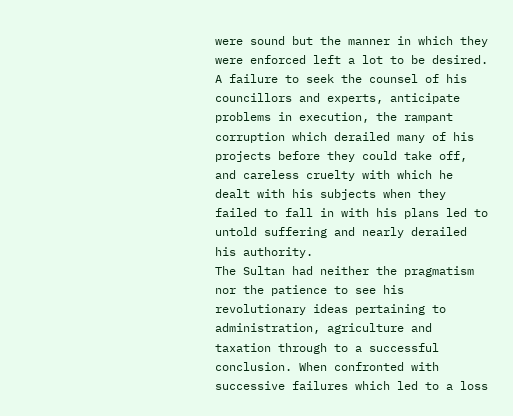were sound but the manner in which they were enforced left a lot to be desired. A failure to seek the counsel of his councillors and experts, anticipate problems in execution, the rampant corruption which derailed many of his projects before they could take off, and careless cruelty with which he dealt with his subjects when they failed to fall in with his plans led to untold suffering and nearly derailed his authority.
The Sultan had neither the pragmatism nor the patience to see his revolutionary ideas pertaining to administration, agriculture and taxation through to a successful conclusion. When confronted with successive failures which led to a loss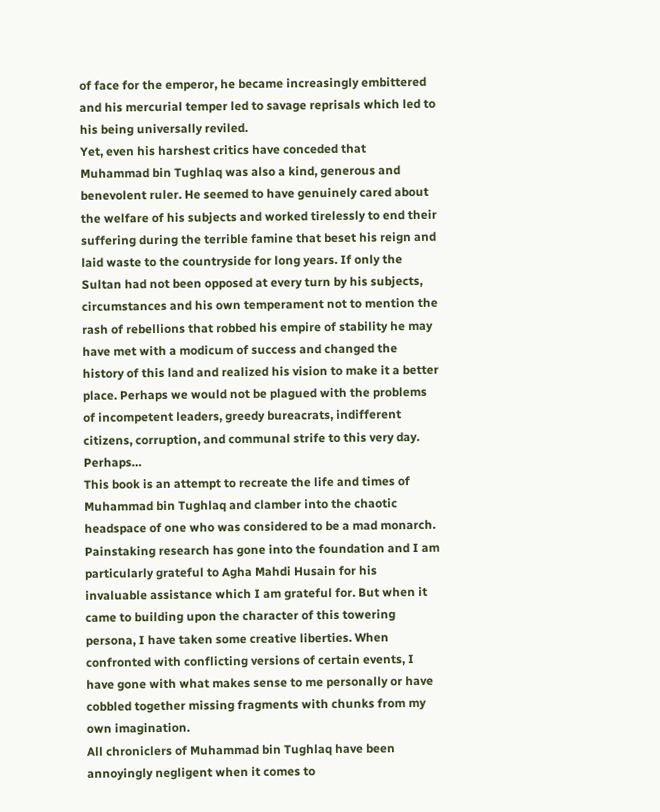of face for the emperor, he became increasingly embittered and his mercurial temper led to savage reprisals which led to his being universally reviled.
Yet, even his harshest critics have conceded that Muhammad bin Tughlaq was also a kind, generous and benevolent ruler. He seemed to have genuinely cared about the welfare of his subjects and worked tirelessly to end their suffering during the terrible famine that beset his reign and laid waste to the countryside for long years. If only the Sultan had not been opposed at every turn by his subjects, circumstances and his own temperament not to mention the rash of rebellions that robbed his empire of stability he may have met with a modicum of success and changed the history of this land and realized his vision to make it a better place. Perhaps we would not be plagued with the problems of incompetent leaders, greedy bureacrats, indifferent citizens, corruption, and communal strife to this very day. Perhaps…
This book is an attempt to recreate the life and times of Muhammad bin Tughlaq and clamber into the chaotic headspace of one who was considered to be a mad monarch. Painstaking research has gone into the foundation and I am particularly grateful to Agha Mahdi Husain for his invaluable assistance which I am grateful for. But when it came to building upon the character of this towering persona, I have taken some creative liberties. When confronted with conflicting versions of certain events, I have gone with what makes sense to me personally or have cobbled together missing fragments with chunks from my own imagination.
All chroniclers of Muhammad bin Tughlaq have been annoyingly negligent when it comes to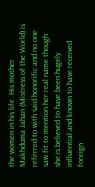the women in his life. His mother Makhduma Jahan (Mistress of the World) is referred to with said honorific and no one saw fit to mention her real name though she is believed to have been hugely influential and known to have received foreign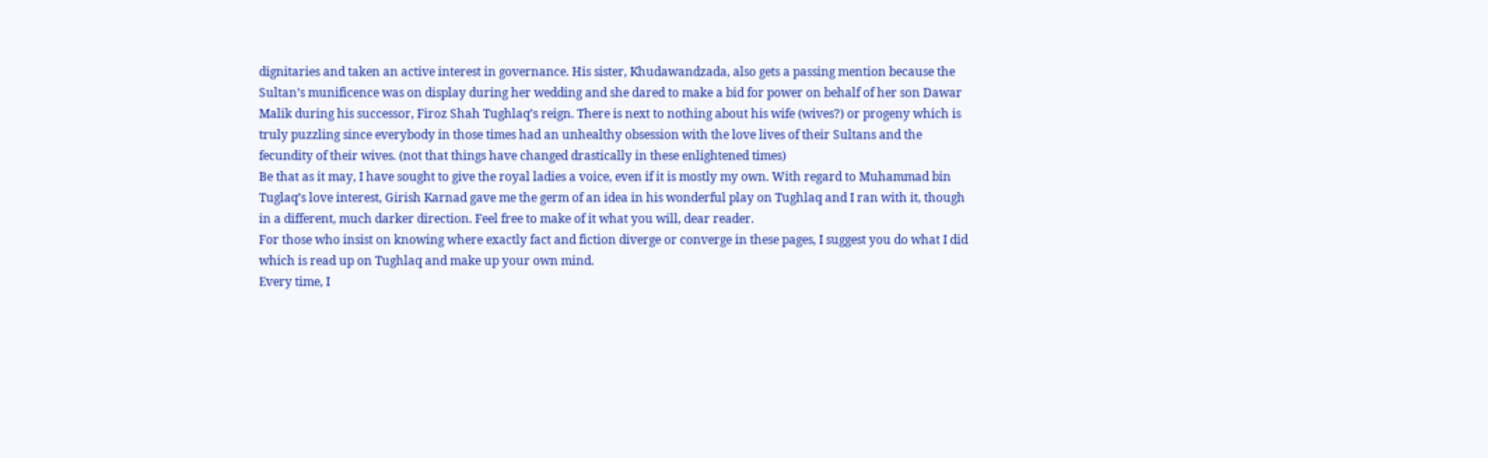dignitaries and taken an active interest in governance. His sister, Khudawandzada, also gets a passing mention because the Sultan’s munificence was on display during her wedding and she dared to make a bid for power on behalf of her son Dawar Malik during his successor, Firoz Shah Tughlaq’s reign. There is next to nothing about his wife (wives?) or progeny which is truly puzzling since everybody in those times had an unhealthy obsession with the love lives of their Sultans and the fecundity of their wives. (not that things have changed drastically in these enlightened times)
Be that as it may, I have sought to give the royal ladies a voice, even if it is mostly my own. With regard to Muhammad bin Tuglaq’s love interest, Girish Karnad gave me the germ of an idea in his wonderful play on Tughlaq and I ran with it, though in a different, much darker direction. Feel free to make of it what you will, dear reader.
For those who insist on knowing where exactly fact and fiction diverge or converge in these pages, I suggest you do what I did which is read up on Tughlaq and make up your own mind.
Every time, I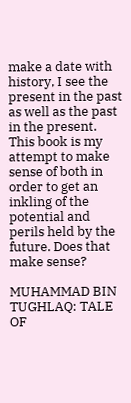make a date with history, I see the present in the past as well as the past in the present. This book is my attempt to make sense of both in order to get an inkling of the potential and perils held by the future. Does that make sense?

MUHAMMAD BIN TUGHLAQ: TALE OF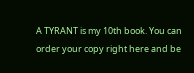A TYRANT is my 10th book. You can order your copy right here and be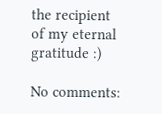the recipient of my eternal gratitude :)

No comments: